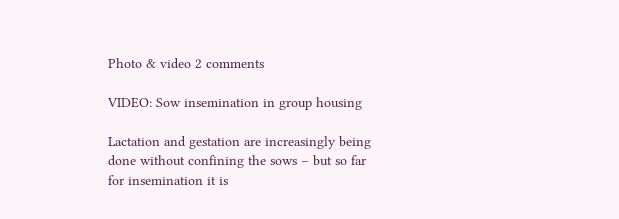Photo & video 2 comments

VIDEO: Sow insemination in group housing

Lactation and gestation are increasingly being done without confining the sows – but so far for insemination it is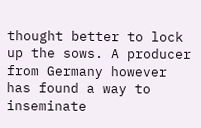thought better to lock up the sows. A producer from Germany however has found a way to inseminate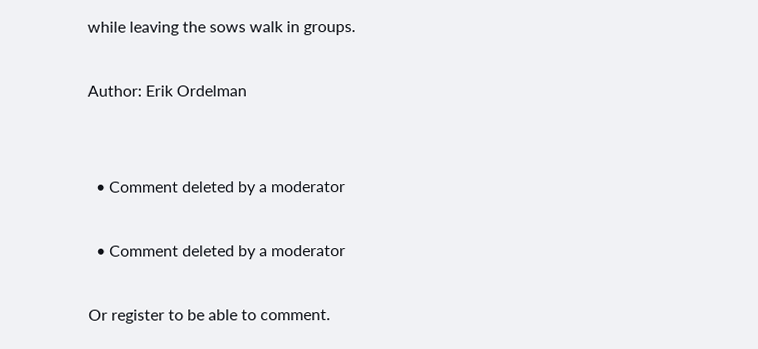while leaving the sows walk in groups.

Author: Erik Ordelman


  • Comment deleted by a moderator

  • Comment deleted by a moderator

Or register to be able to comment.